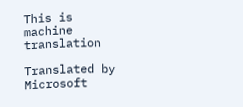This is machine translation

Translated by Microsoft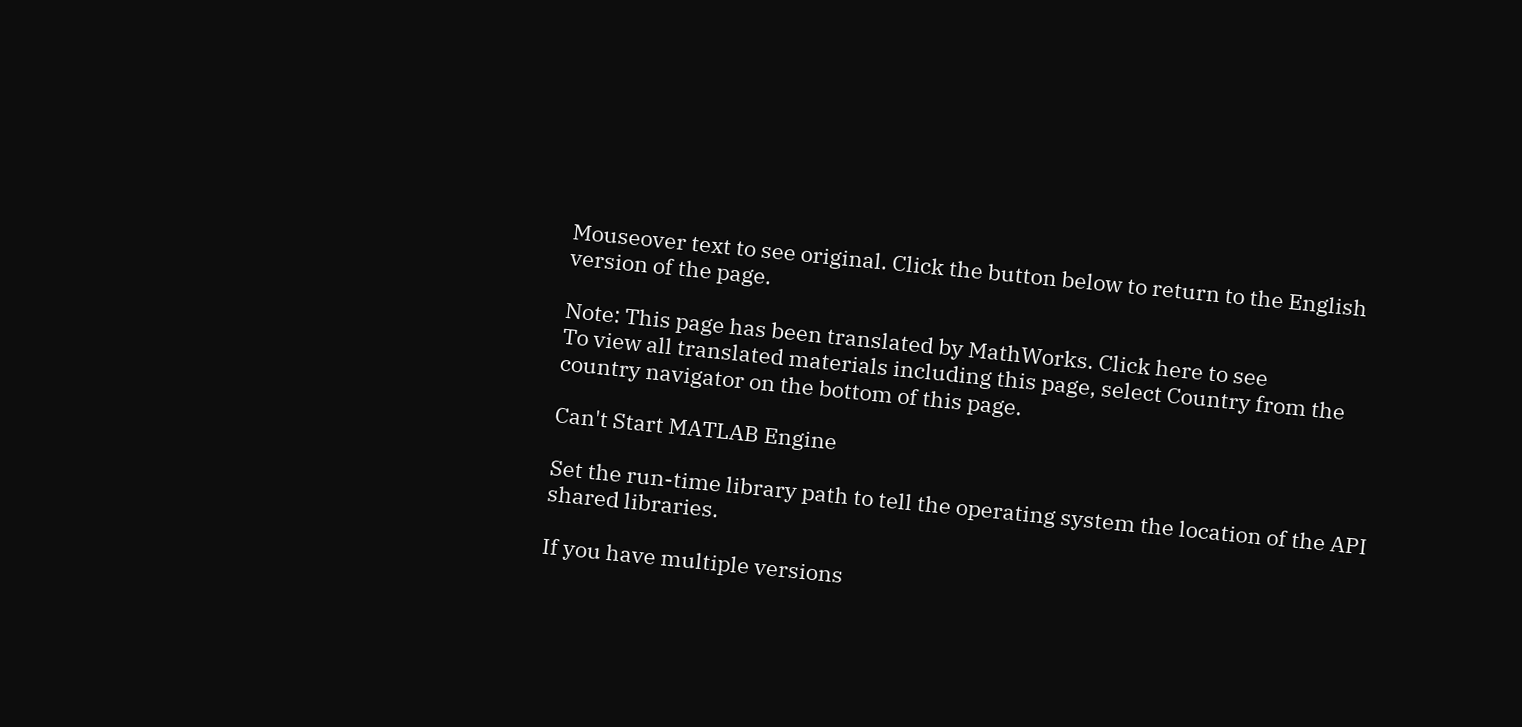Mouseover text to see original. Click the button below to return to the English version of the page.

Note: This page has been translated by MathWorks. Click here to see
To view all translated materials including this page, select Country from the country navigator on the bottom of this page.

Can't Start MATLAB Engine

Set the run-time library path to tell the operating system the location of the API shared libraries.

If you have multiple versions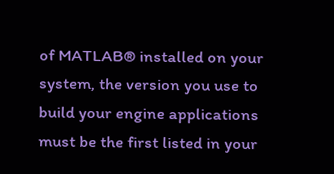of MATLAB® installed on your system, the version you use to build your engine applications must be the first listed in your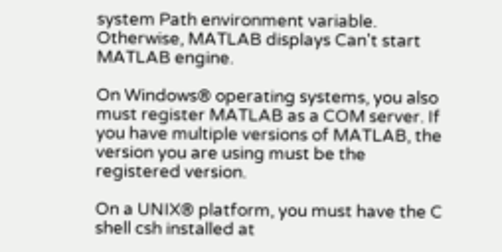system Path environment variable. Otherwise, MATLAB displays Can't start MATLAB engine.

On Windows® operating systems, you also must register MATLAB as a COM server. If you have multiple versions of MATLAB, the version you are using must be the registered version.

On a UNIX® platform, you must have the C shell csh installed at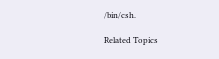/bin/csh.

Related Topics